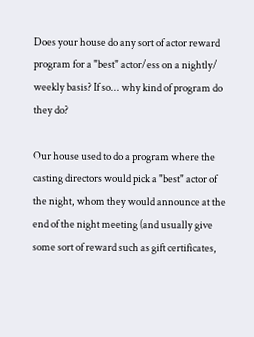Does your house do any sort of actor reward program for a "best" actor/ess on a nightly/ weekly basis? If so... why kind of program do they do?

Our house used to do a program where the casting directors would pick a "best" actor of the night, whom they would announce at the end of the night meeting (and usually give some sort of reward such as gift certificates,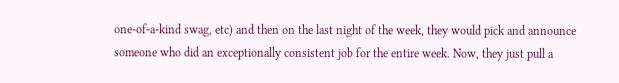one-of-a-kind swag, etc) and then on the last night of the week, they would pick and announce someone who did an exceptionally consistent job for the entire week. Now, they just pull a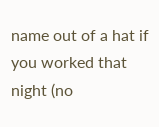name out of a hat if you worked that night (no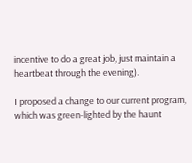incentive to do a great job, just maintain a heartbeat through the evening).

I proposed a change to our current program, which was green-lighted by the haunt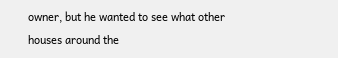owner, but he wanted to see what other houses around the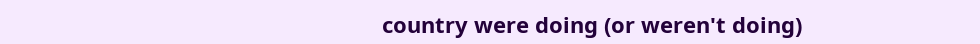country were doing (or weren't doing)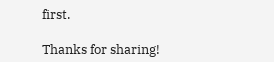first.

Thanks for sharing!